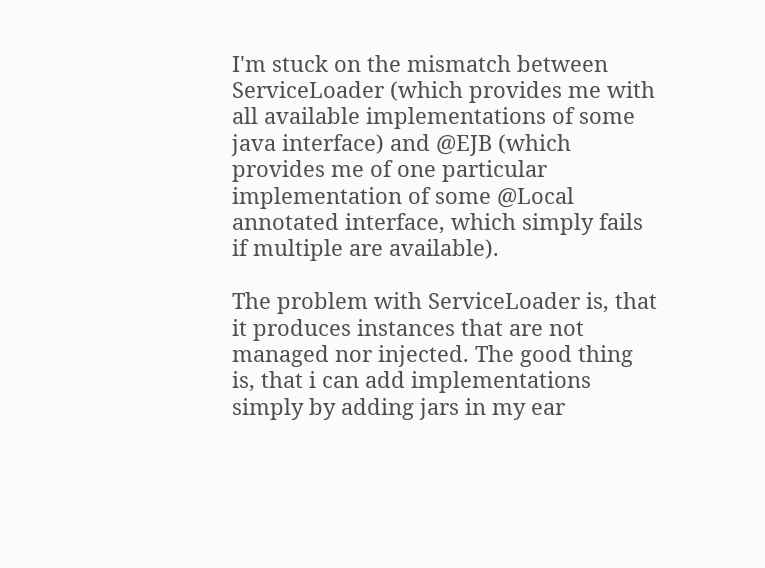I'm stuck on the mismatch between ServiceLoader (which provides me with all available implementations of some java interface) and @EJB (which provides me of one particular implementation of some @Local annotated interface, which simply fails if multiple are available).

The problem with ServiceLoader is, that it produces instances that are not managed nor injected. The good thing is, that i can add implementations simply by adding jars in my ear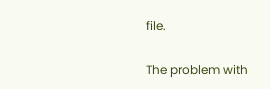file.

The problem with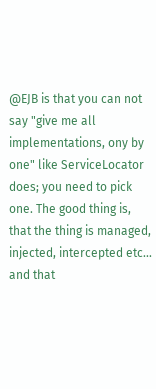@EJB is that you can not say "give me all implementations, ony by one" like ServiceLocator does; you need to pick one. The good thing is, that the thing is managed, injected, intercepted etc... and that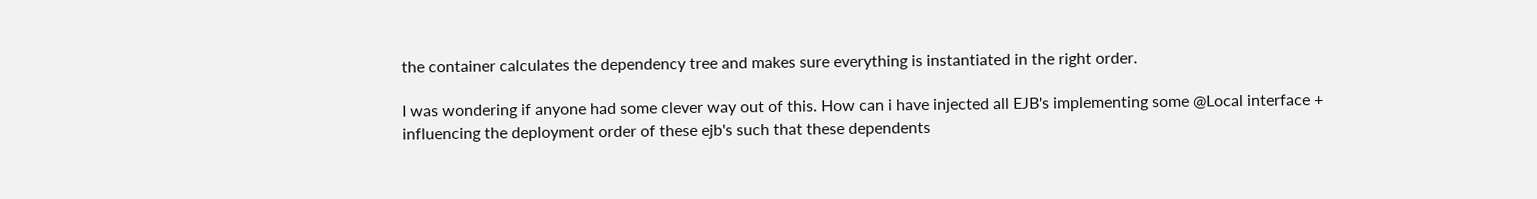the container calculates the dependency tree and makes sure everything is instantiated in the right order.

I was wondering if anyone had some clever way out of this. How can i have injected all EJB's implementing some @Local interface + influencing the deployment order of these ejb's such that these dependents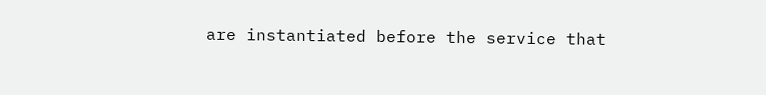are instantiated before the service that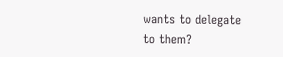wants to delegate to them?